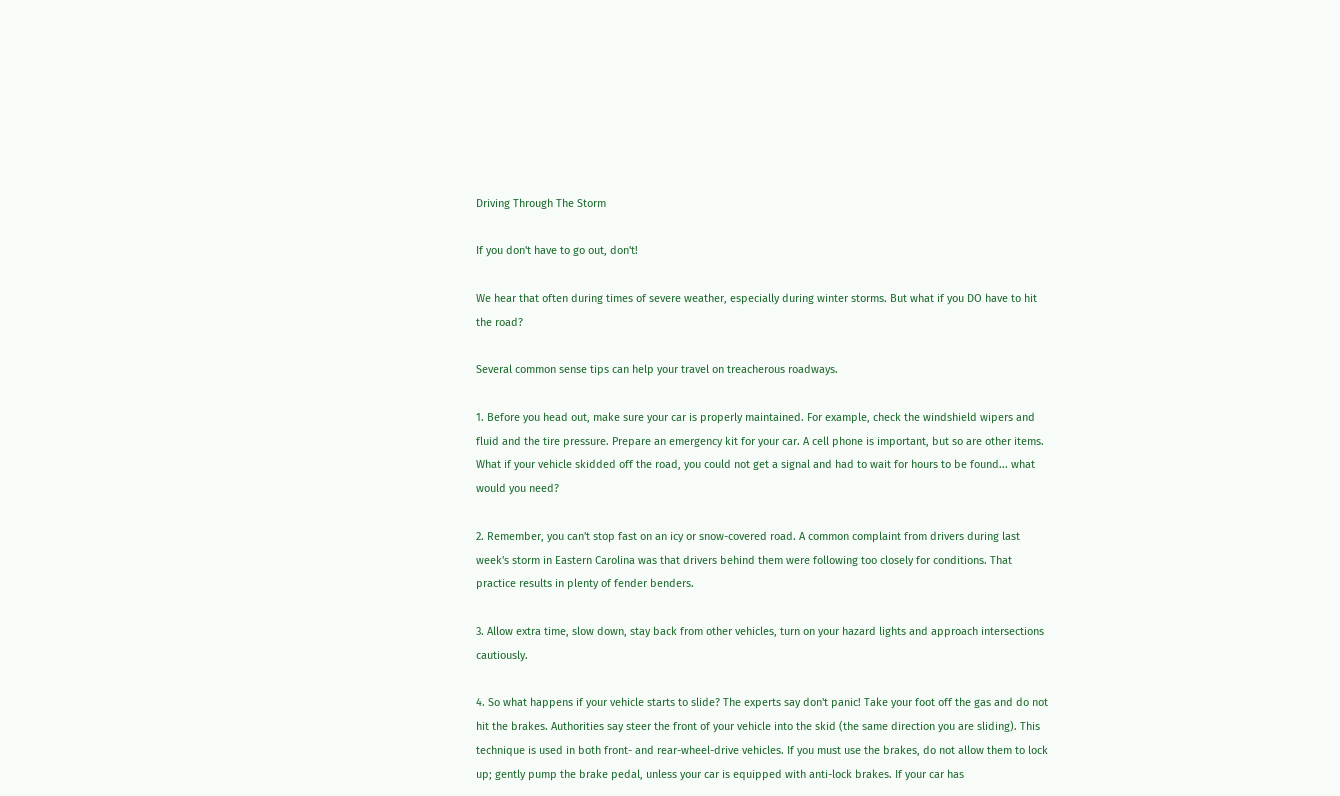Driving Through The Storm

If you don't have to go out, don't!

We hear that often during times of severe weather, especially during winter storms. But what if you DO have to hit the road?

Several common sense tips can help your travel on treacherous roadways.

1. Before you head out, make sure your car is properly maintained. For example, check the windshield wipers and fluid and the tire pressure. Prepare an emergency kit for your car. A cell phone is important, but so are other items. What if your vehicle skidded off the road, you could not get a signal and had to wait for hours to be found... what would you need?

2. Remember, you can't stop fast on an icy or snow-covered road. A common complaint from drivers during last week's storm in Eastern Carolina was that drivers behind them were following too closely for conditions. That practice results in plenty of fender benders.

3. Allow extra time, slow down, stay back from other vehicles, turn on your hazard lights and approach intersections cautiously.

4. So what happens if your vehicle starts to slide? The experts say don't panic! Take your foot off the gas and do not hit the brakes. Authorities say steer the front of your vehicle into the skid (the same direction you are sliding). This technique is used in both front- and rear-wheel-drive vehicles. If you must use the brakes, do not allow them to lock up; gently pump the brake pedal, unless your car is equipped with anti-lock brakes. If your car has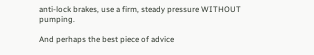anti-lock brakes, use a firm, steady pressure WITHOUT pumping.

And perhaps the best piece of advice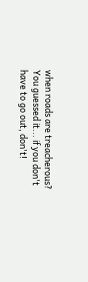when roads are treacherous? You guessed it... if you don't have to go out, don't!